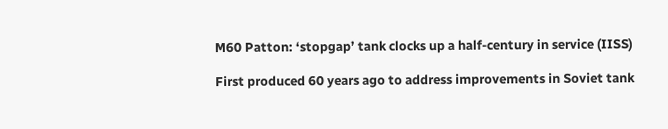M60 Patton: ‘stopgap’ tank clocks up a half-century in service (IISS)

First produced 60 years ago to address improvements in Soviet tank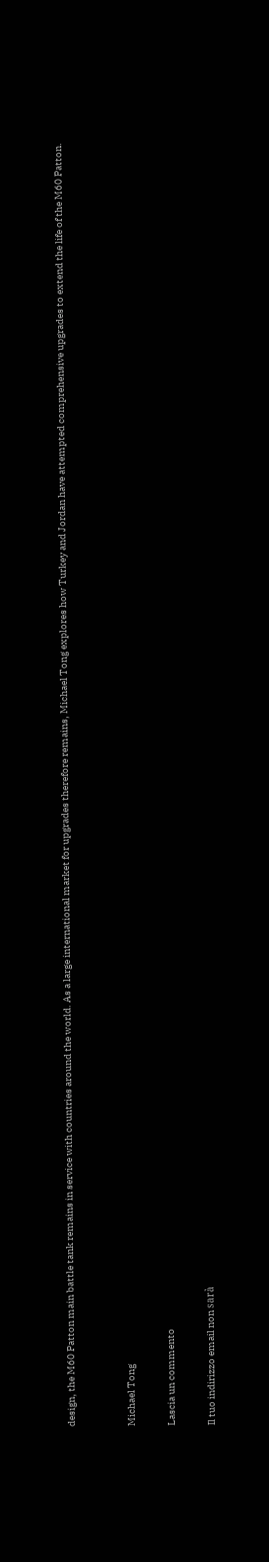design, the M60 Patton main battle tank remains in service with countries around the world. As a large international market for upgrades therefore remains, Michael Tong explores how Turkey and Jordan have attempted comprehensive upgrades to extend the life of the M60 Patton.


Michael Tong

Lascia un commento

Il tuo indirizzo email non sarà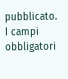pubblicato. I campi obbligatori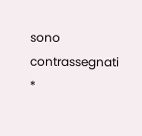sono contrassegnati *